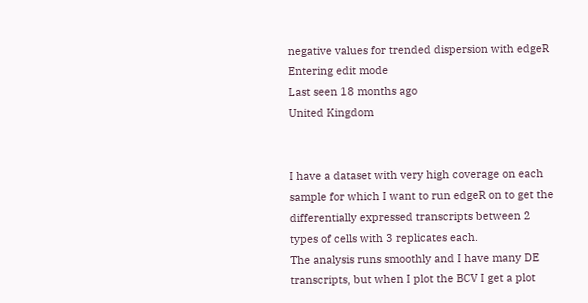negative values for trended dispersion with edgeR
Entering edit mode
Last seen 18 months ago
United Kingdom


I have a dataset with very high coverage on each sample for which I want to run edgeR on to get the differentially expressed transcripts between 2 types of cells with 3 replicates each.
The analysis runs smoothly and I have many DE transcripts, but when I plot the BCV I get a plot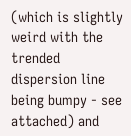(which is slightly weird with the trended dispersion line being bumpy - see attached) and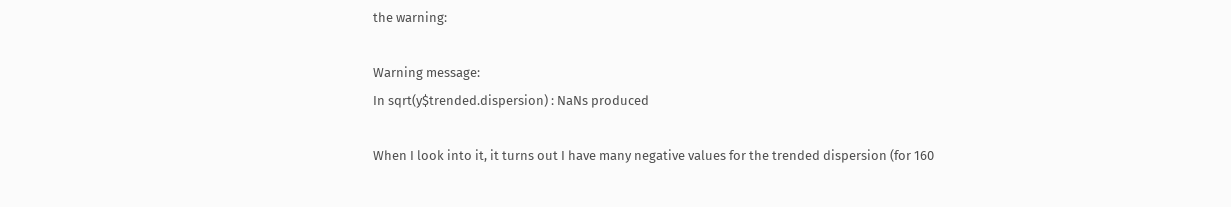the warning:

Warning message:
In sqrt(y$trended.dispersion) : NaNs produced

When I look into it, it turns out I have many negative values for the trended dispersion (for 160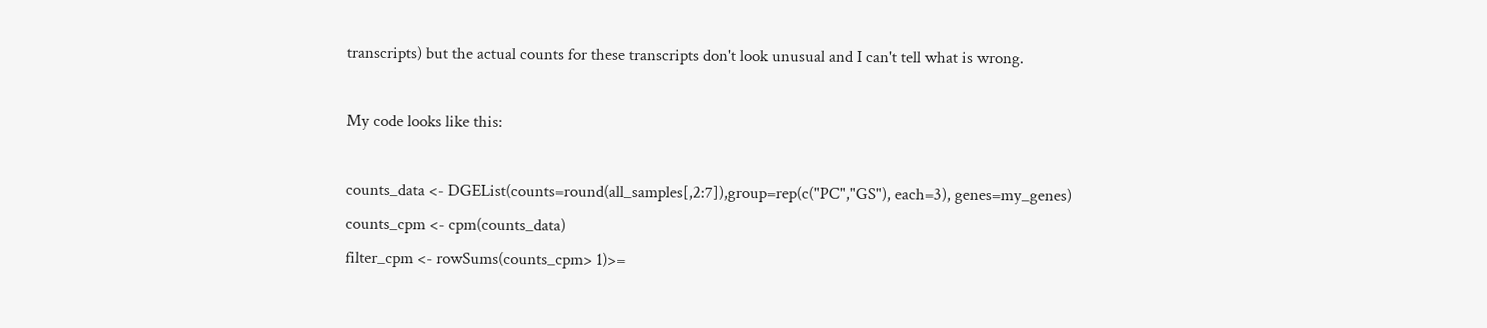transcripts) but the actual counts for these transcripts don't look unusual and I can't tell what is wrong.

My code looks like this:

counts_data <- DGEList(counts=round(all_samples[,2:7]),group=rep(c("PC","GS"), each=3), genes=my_genes)
counts_cpm <- cpm(counts_data)
filter_cpm <- rowSums(counts_cpm> 1)>=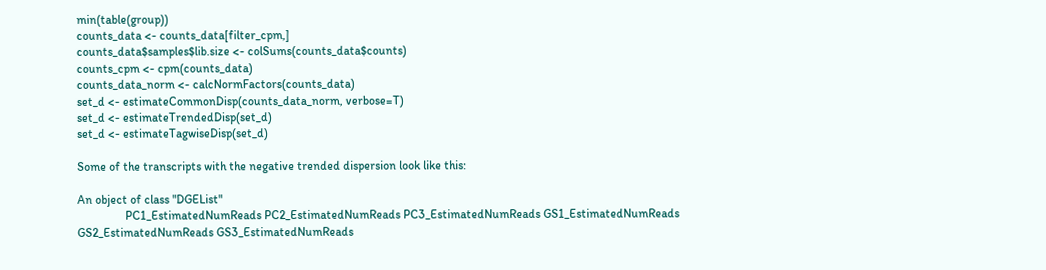min(table(group))
counts_data <- counts_data[filter_cpm,]
counts_data$samples$lib.size <- colSums(counts_data$counts)
counts_cpm <- cpm(counts_data)
counts_data_norm <- calcNormFactors(counts_data)
set_d <- estimateCommonDisp(counts_data_norm, verbose=T)
set_d <- estimateTrendedDisp(set_d)
set_d <- estimateTagwiseDisp(set_d)

Some of the transcripts with the negative trended dispersion look like this:

An object of class "DGEList"
                PC1_EstimatedNumReads PC2_EstimatedNumReads PC3_EstimatedNumReads GS1_EstimatedNumReads GS2_EstimatedNumReads GS3_EstimatedNumReads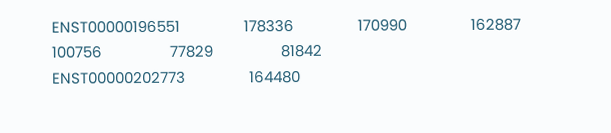ENST00000196551                178336                170990                162887                100756                 77829                 81842
ENST00000202773                164480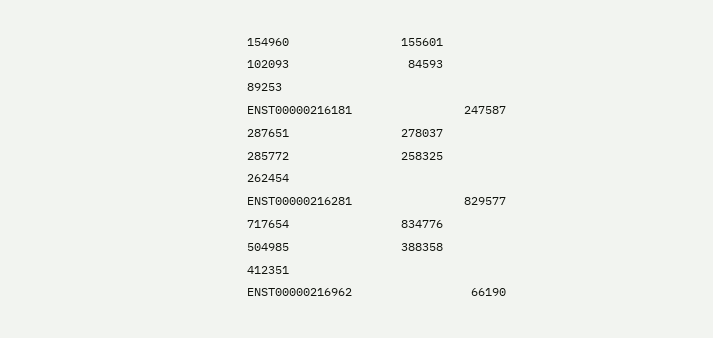154960                155601                102093                 84593                 89253
ENST00000216181                247587                287651                278037                285772                258325                262454
ENST00000216281                829577                717654                834776                504985                388358                412351
ENST00000216962                 66190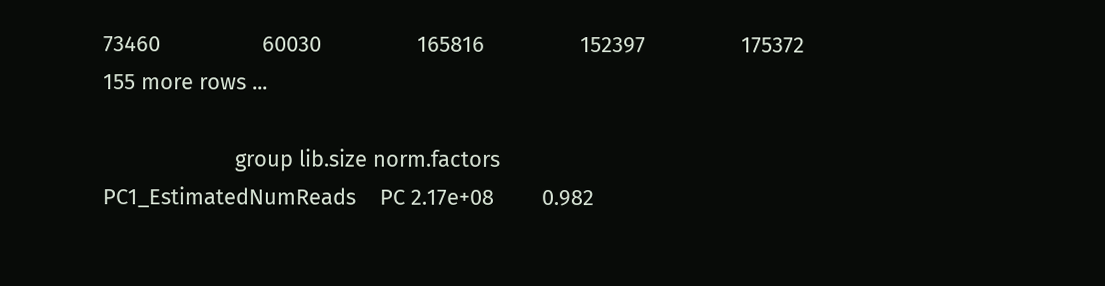73460                 60030                165816                152397                175372
155 more rows ...

                      group lib.size norm.factors
PC1_EstimatedNumReads    PC 2.17e+08        0.982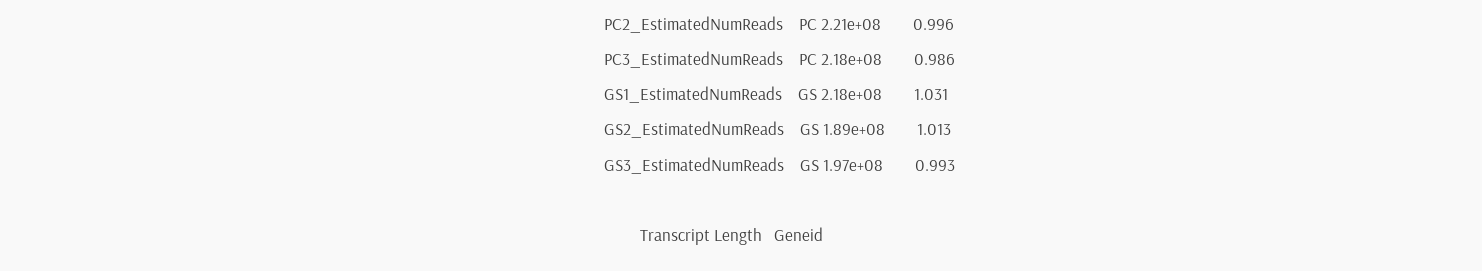PC2_EstimatedNumReads    PC 2.21e+08        0.996
PC3_EstimatedNumReads    PC 2.18e+08        0.986
GS1_EstimatedNumReads    GS 2.18e+08        1.031
GS2_EstimatedNumReads    GS 1.89e+08        1.013
GS3_EstimatedNumReads    GS 1.97e+08        0.993

         Transcript Length   Geneid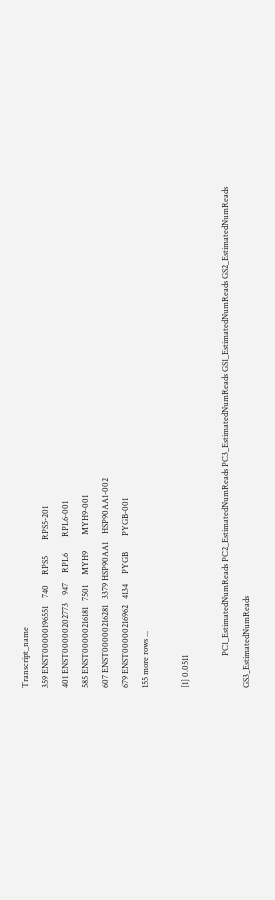Transcript_name
359 ENST00000196551    740     RPS5        RPS5-201
401 ENST00000202773    947     RPL6        RPL6-001
585 ENST00000216181   7501     MYH9        MYH9-001
607 ENST00000216281   3379 HSP90AA1    HSP90AA1-002
679 ENST00000216962   4134     PYGB        PYGB-001
155 more rows ...

[1] 0.0511

                PC1_EstimatedNumReads PC2_EstimatedNumReads PC3_EstimatedNumReads GS1_EstimatedNumReads GS2_EstimatedNumReads GS3_EstimatedNumReads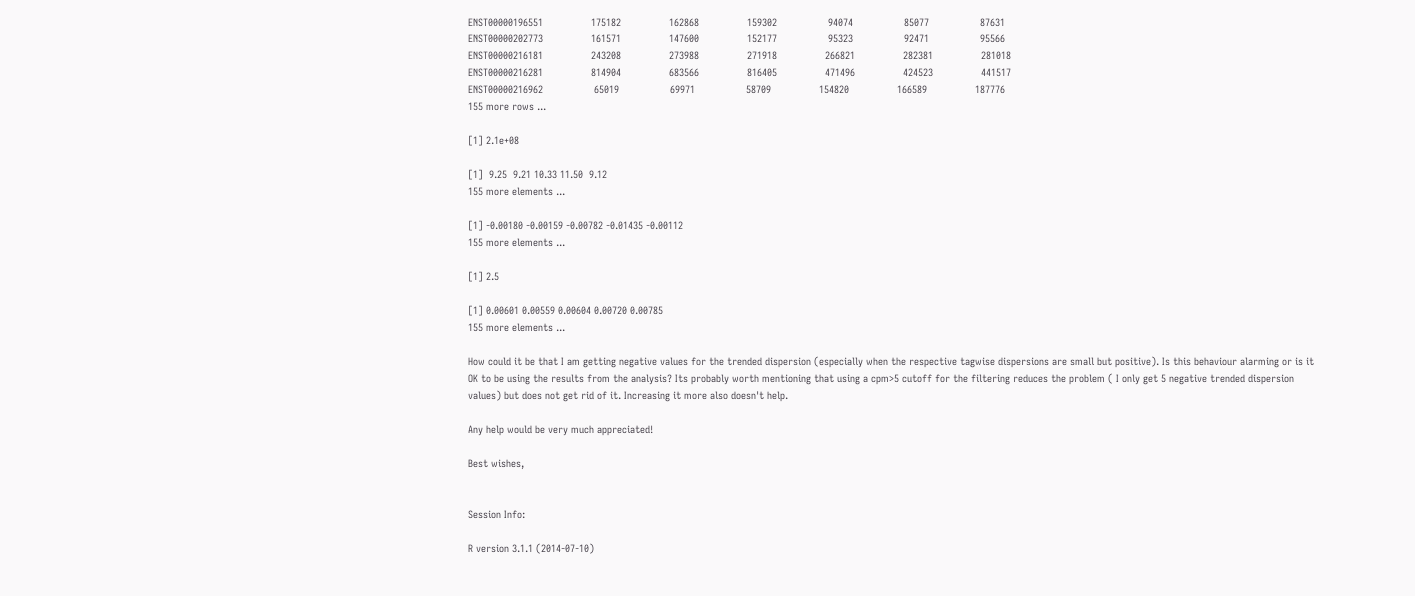ENST00000196551                175182                162868                159302                 94074                 85077                 87631
ENST00000202773                161571                147600                152177                 95323                 92471                 95566
ENST00000216181                243208                273988                271918                266821                282381                281018
ENST00000216281                814904                683566                816405                471496                424523                441517
ENST00000216962                 65019                 69971                 58709                154820                166589                187776
155 more rows ...

[1] 2.1e+08

[1]  9.25  9.21 10.33 11.50  9.12
155 more elements ...

[1] -0.00180 -0.00159 -0.00782 -0.01435 -0.00112
155 more elements ...

[1] 2.5

[1] 0.00601 0.00559 0.00604 0.00720 0.00785
155 more elements ...

How could it be that I am getting negative values for the trended dispersion (especially when the respective tagwise dispersions are small but positive). Is this behaviour alarming or is it OK to be using the results from the analysis? Its probably worth mentioning that using a cpm>5 cutoff for the filtering reduces the problem ( I only get 5 negative trended dispersion values) but does not get rid of it. Increasing it more also doesn't help.

Any help would be very much appreciated!

Best wishes,


Session Info:

R version 3.1.1 (2014-07-10)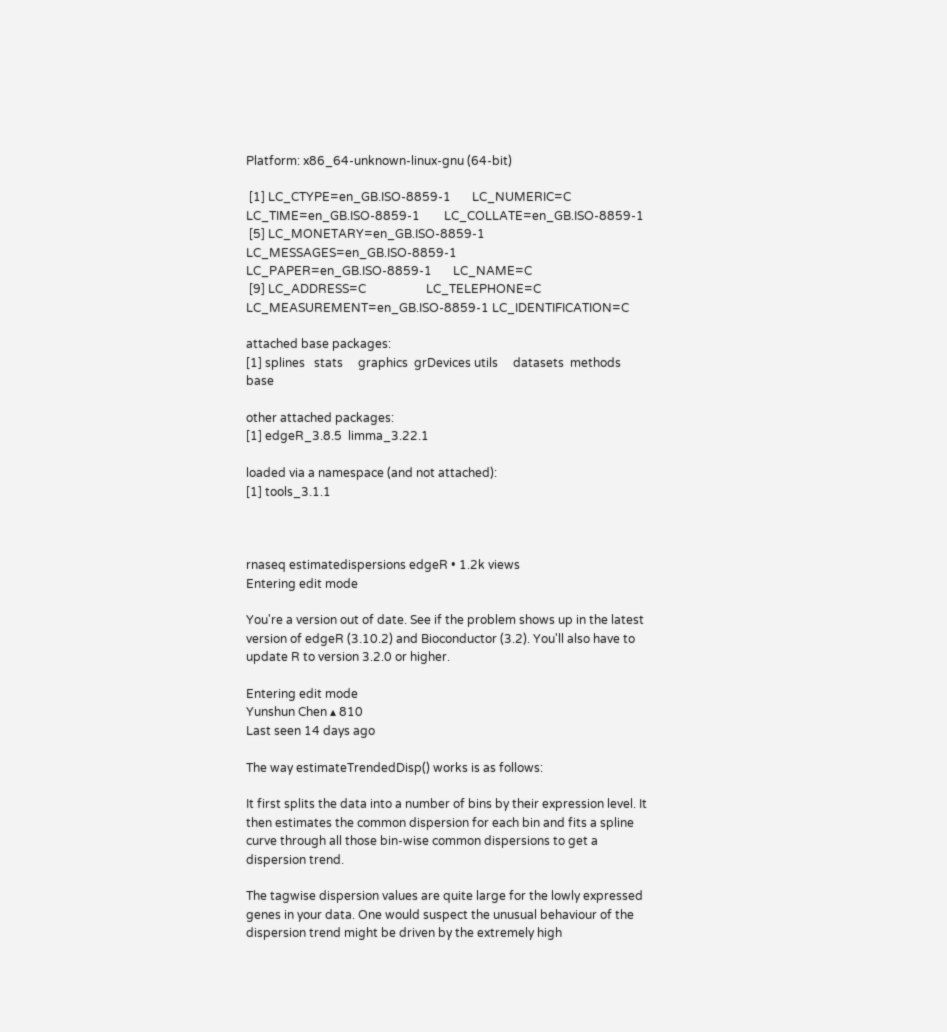Platform: x86_64-unknown-linux-gnu (64-bit)

 [1] LC_CTYPE=en_GB.ISO-8859-1       LC_NUMERIC=C                    LC_TIME=en_GB.ISO-8859-1        LC_COLLATE=en_GB.ISO-8859-1
 [5] LC_MONETARY=en_GB.ISO-8859-1    LC_MESSAGES=en_GB.ISO-8859-1    LC_PAPER=en_GB.ISO-8859-1       LC_NAME=C
 [9] LC_ADDRESS=C                    LC_TELEPHONE=C                  LC_MEASUREMENT=en_GB.ISO-8859-1 LC_IDENTIFICATION=C

attached base packages:
[1] splines   stats     graphics  grDevices utils     datasets  methods   base

other attached packages:
[1] edgeR_3.8.5  limma_3.22.1

loaded via a namespace (and not attached):
[1] tools_3.1.1



rnaseq estimatedispersions edgeR • 1.2k views
Entering edit mode

You're a version out of date. See if the problem shows up in the latest version of edgeR (3.10.2) and Bioconductor (3.2). You'll also have to update R to version 3.2.0 or higher.

Entering edit mode
Yunshun Chen ▴ 810
Last seen 14 days ago

The way estimateTrendedDisp() works is as follows:

It first splits the data into a number of bins by their expression level. It then estimates the common dispersion for each bin and fits a spline curve through all those bin-wise common dispersions to get a dispersion trend.

The tagwise dispersion values are quite large for the lowly expressed genes in your data. One would suspect the unusual behaviour of the dispersion trend might be driven by the extremely high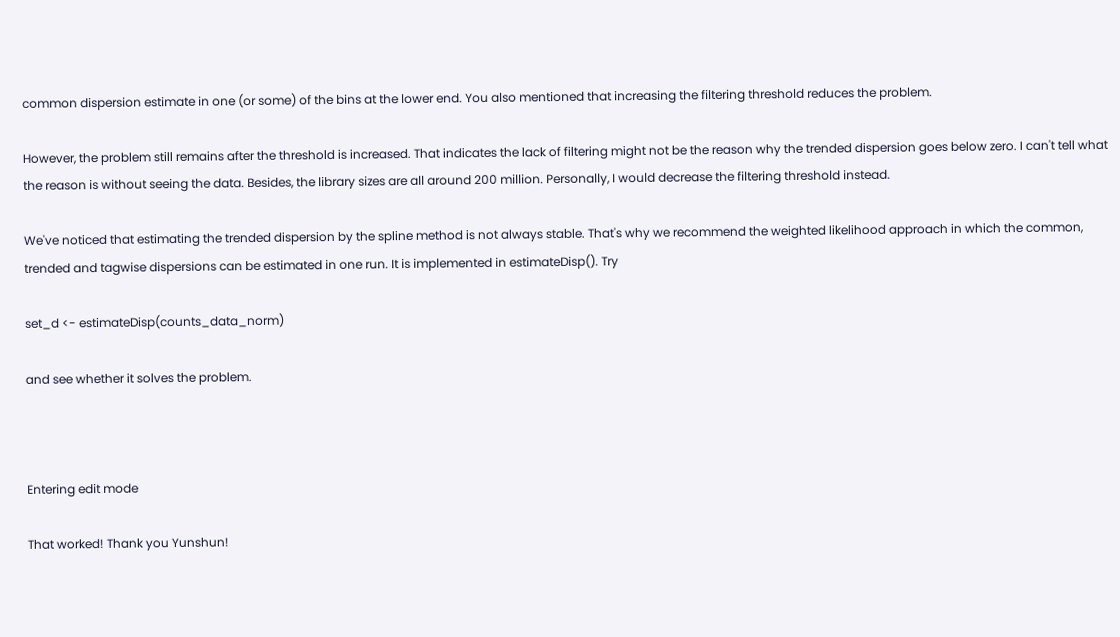common dispersion estimate in one (or some) of the bins at the lower end. You also mentioned that increasing the filtering threshold reduces the problem.

However, the problem still remains after the threshold is increased. That indicates the lack of filtering might not be the reason why the trended dispersion goes below zero. I can't tell what the reason is without seeing the data. Besides, the library sizes are all around 200 million. Personally, I would decrease the filtering threshold instead.

We've noticed that estimating the trended dispersion by the spline method is not always stable. That's why we recommend the weighted likelihood approach in which the common, trended and tagwise dispersions can be estimated in one run. It is implemented in estimateDisp(). Try

set_d <- estimateDisp(counts_data_norm)

and see whether it solves the problem.



Entering edit mode

That worked! Thank you Yunshun!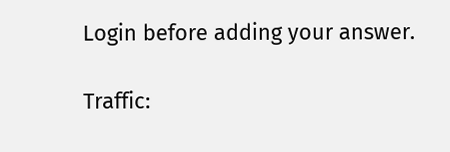Login before adding your answer.

Traffic: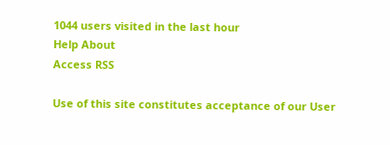1044 users visited in the last hour
Help About
Access RSS

Use of this site constitutes acceptance of our User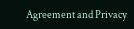Agreement and Privacy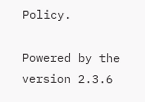Policy.

Powered by the version 2.3.6